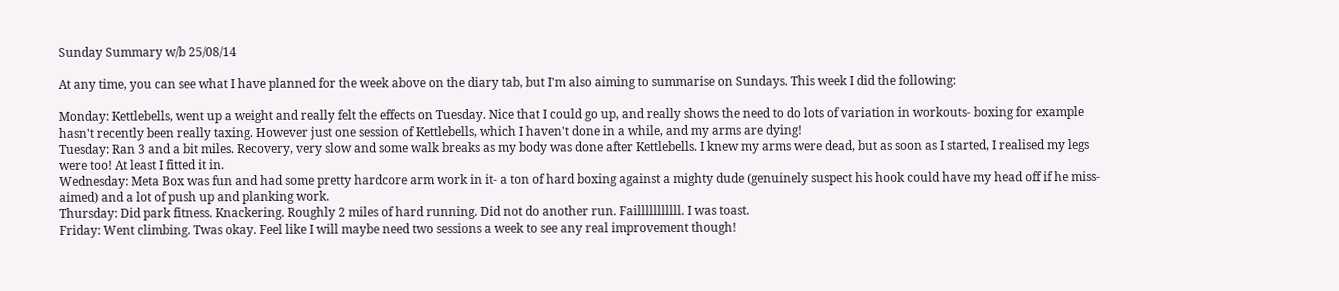Sunday Summary w/b 25/08/14

At any time, you can see what I have planned for the week above on the diary tab, but I'm also aiming to summarise on Sundays. This week I did the following:

Monday: Kettlebells, went up a weight and really felt the effects on Tuesday. Nice that I could go up, and really shows the need to do lots of variation in workouts- boxing for example hasn't recently been really taxing. However just one session of Kettlebells, which I haven't done in a while, and my arms are dying!
Tuesday: Ran 3 and a bit miles. Recovery, very slow and some walk breaks as my body was done after Kettlebells. I knew my arms were dead, but as soon as I started, I realised my legs were too! At least I fitted it in.
Wednesday: Meta Box was fun and had some pretty hardcore arm work in it- a ton of hard boxing against a mighty dude (genuinely suspect his hook could have my head off if he miss-aimed) and a lot of push up and planking work.
Thursday: Did park fitness. Knackering. Roughly 2 miles of hard running. Did not do another run. Failllllllllll. I was toast.
Friday: Went climbing. Twas okay. Feel like I will maybe need two sessions a week to see any real improvement though!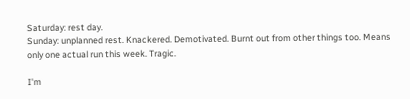Saturday: rest day.
Sunday: unplanned rest. Knackered. Demotivated. Burnt out from other things too. Means only one actual run this week. Tragic.

I'm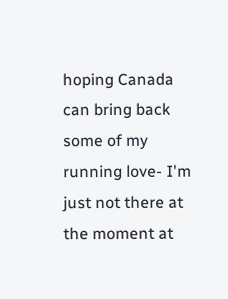hoping Canada can bring back some of my running love- I'm just not there at the moment at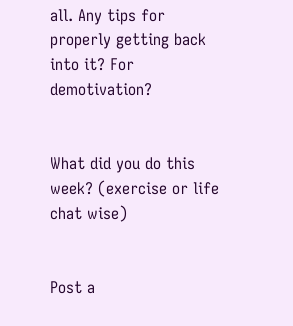all. Any tips for properly getting back into it? For demotivation?


What did you do this week? (exercise or life chat wise)


Post a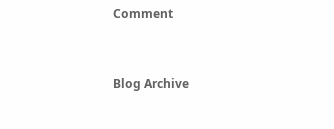Comment


Blog Archive